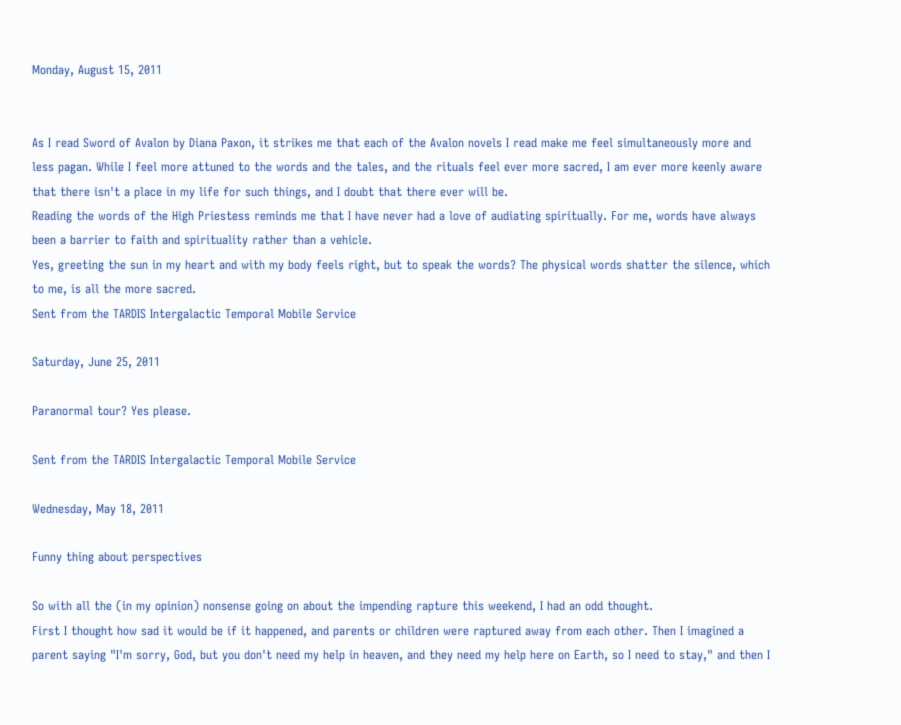Monday, August 15, 2011


As I read Sword of Avalon by Diana Paxon, it strikes me that each of the Avalon novels I read make me feel simultaneously more and less pagan. While I feel more attuned to the words and the tales, and the rituals feel ever more sacred, I am ever more keenly aware that there isn't a place in my life for such things, and I doubt that there ever will be.
Reading the words of the High Priestess reminds me that I have never had a love of audiating spiritually. For me, words have always been a barrier to faith and spirituality rather than a vehicle.
Yes, greeting the sun in my heart and with my body feels right, but to speak the words? The physical words shatter the silence, which to me, is all the more sacred.
Sent from the TARDIS Intergalactic Temporal Mobile Service

Saturday, June 25, 2011

Paranormal tour? Yes please.

Sent from the TARDIS Intergalactic Temporal Mobile Service

Wednesday, May 18, 2011

Funny thing about perspectives

So with all the (in my opinion) nonsense going on about the impending rapture this weekend, I had an odd thought.
First I thought how sad it would be if it happened, and parents or children were raptured away from each other. Then I imagined a parent saying "I'm sorry, God, but you don't need my help in heaven, and they need my help here on Earth, so I need to stay," and then I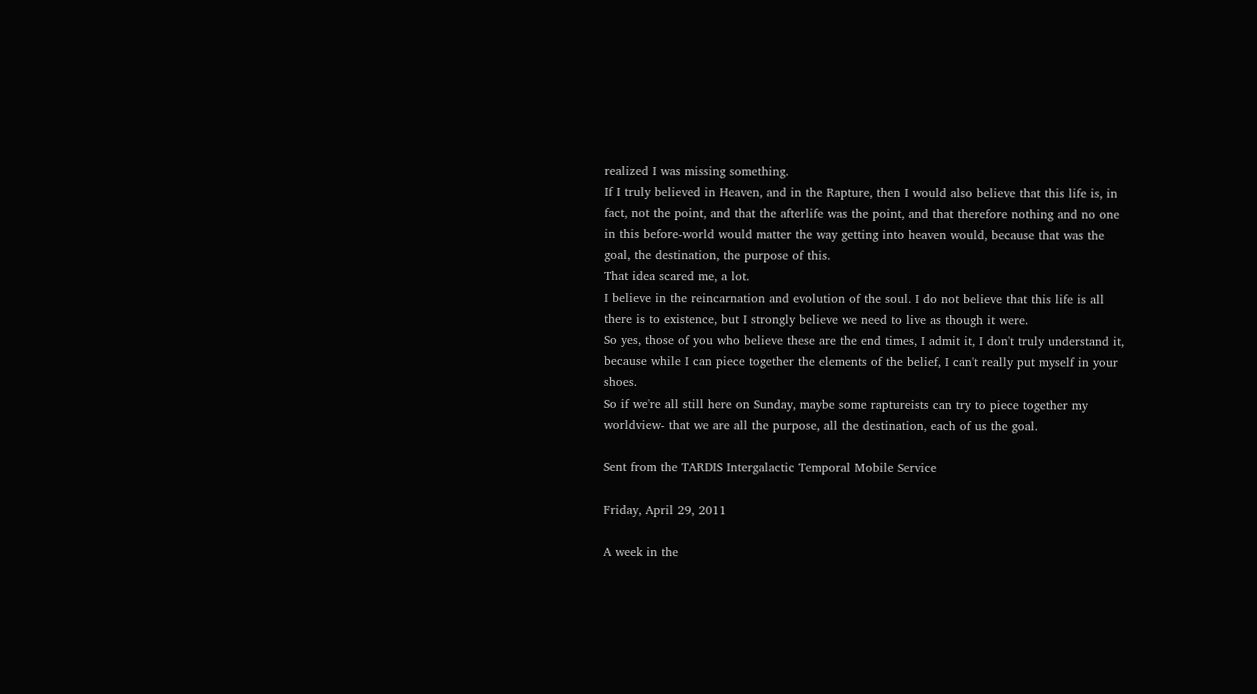realized I was missing something.
If I truly believed in Heaven, and in the Rapture, then I would also believe that this life is, in fact, not the point, and that the afterlife was the point, and that therefore nothing and no one in this before-world would matter the way getting into heaven would, because that was the goal, the destination, the purpose of this.
That idea scared me, a lot.
I believe in the reincarnation and evolution of the soul. I do not believe that this life is all there is to existence, but I strongly believe we need to live as though it were.
So yes, those of you who believe these are the end times, I admit it, I don't truly understand it, because while I can piece together the elements of the belief, I can't really put myself in your shoes.
So if we're all still here on Sunday, maybe some raptureists can try to piece together my worldview- that we are all the purpose, all the destination, each of us the goal.

Sent from the TARDIS Intergalactic Temporal Mobile Service

Friday, April 29, 2011

A week in the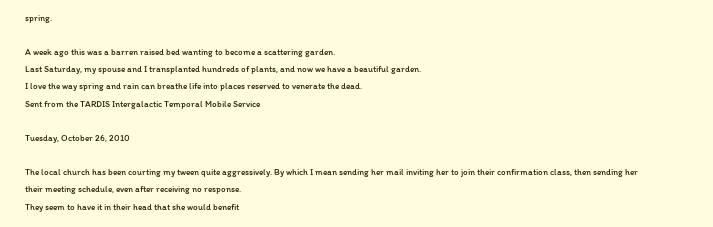spring.

A week ago this was a barren raised bed wanting to become a scattering garden.
Last Saturday, my spouse and I transplanted hundreds of plants, and now we have a beautiful garden.
I love the way spring and rain can breathe life into places reserved to venerate the dead.
Sent from the TARDIS Intergalactic Temporal Mobile Service

Tuesday, October 26, 2010

The local church has been courting my tween quite aggressively. By which I mean sending her mail inviting her to join their confirmation class, then sending her their meeting schedule, even after receiving no response.
They seem to have it in their head that she would benefit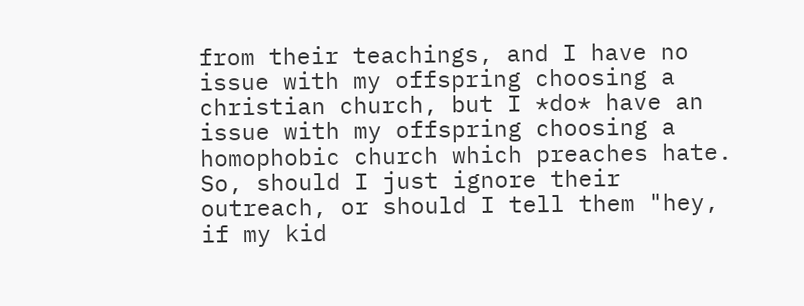from their teachings, and I have no issue with my offspring choosing a christian church, but I *do* have an issue with my offspring choosing a homophobic church which preaches hate. So, should I just ignore their outreach, or should I tell them "hey, if my kid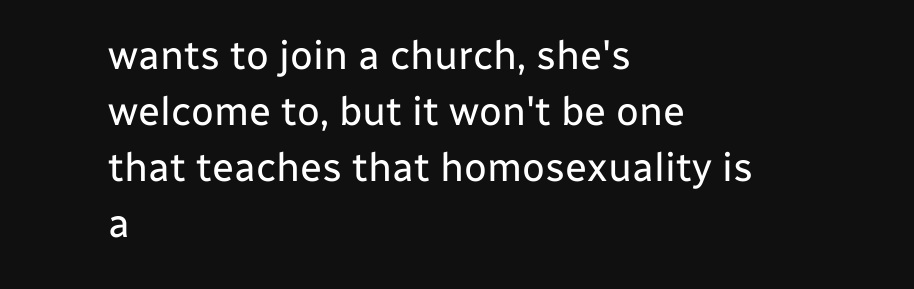wants to join a church, she's welcome to, but it won't be one that teaches that homosexuality is a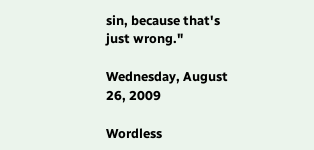sin, because that's just wrong."

Wednesday, August 26, 2009

Wordless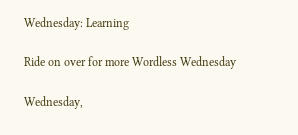Wednesday: Learning

Ride on over for more Wordless Wednesday

Wednesday,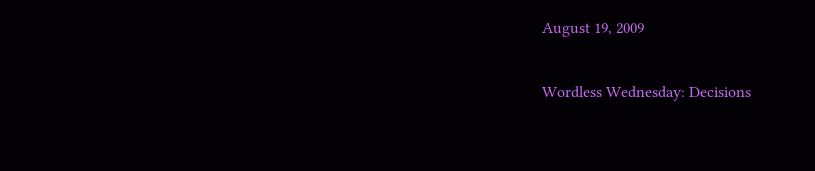August 19, 2009

Wordless Wednesday: Decisions